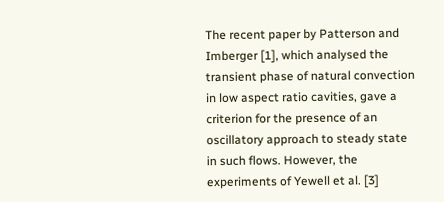The recent paper by Patterson and Imberger [1], which analysed the transient phase of natural convection in low aspect ratio cavities, gave a criterion for the presence of an oscillatory approach to steady state in such flows. However, the experiments of Yewell et al. [3]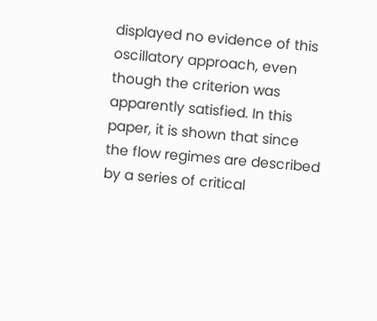displayed no evidence of this oscillatory approach, even though the criterion was apparently satisfied. In this paper, it is shown that since the flow regimes are described by a series of critical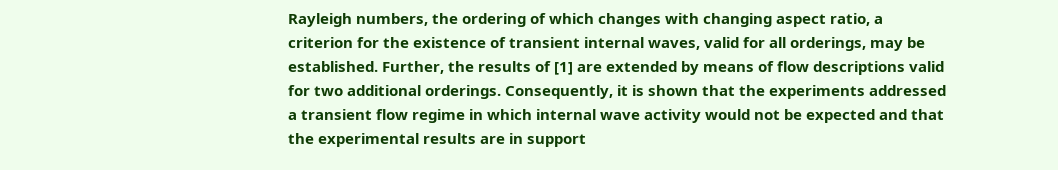Rayleigh numbers, the ordering of which changes with changing aspect ratio, a criterion for the existence of transient internal waves, valid for all orderings, may be established. Further, the results of [1] are extended by means of flow descriptions valid for two additional orderings. Consequently, it is shown that the experiments addressed a transient flow regime in which internal wave activity would not be expected and that the experimental results are in support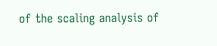of the scaling analysis of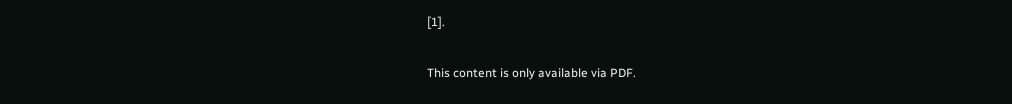[1].

This content is only available via PDF.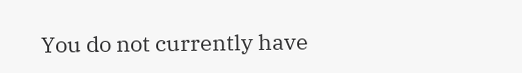You do not currently have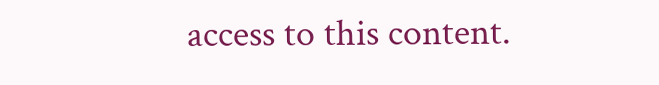access to this content.